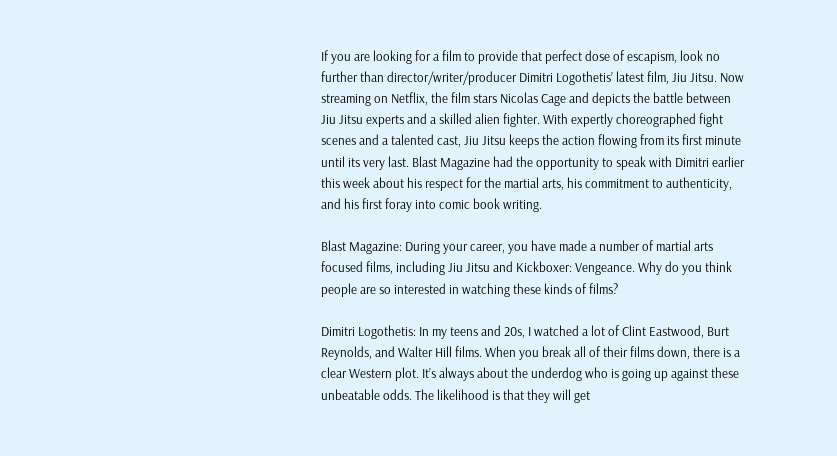If you are looking for a film to provide that perfect dose of escapism, look no further than director/writer/producer Dimitri Logothetis’ latest film, Jiu Jitsu. Now streaming on Netflix, the film stars Nicolas Cage and depicts the battle between Jiu Jitsu experts and a skilled alien fighter. With expertly choreographed fight scenes and a talented cast, Jiu Jitsu keeps the action flowing from its first minute until its very last. Blast Magazine had the opportunity to speak with Dimitri earlier this week about his respect for the martial arts, his commitment to authenticity, and his first foray into comic book writing.

Blast Magazine: During your career, you have made a number of martial arts focused films, including Jiu Jitsu and Kickboxer: Vengeance. Why do you think people are so interested in watching these kinds of films?

Dimitri Logothetis: In my teens and 20s, I watched a lot of Clint Eastwood, Burt Reynolds, and Walter Hill films. When you break all of their films down, there is a clear Western plot. It’s always about the underdog who is going up against these unbeatable odds. The likelihood is that they will get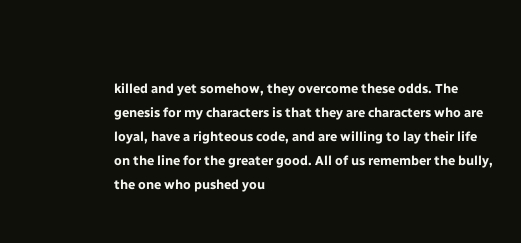killed and yet somehow, they overcome these odds. The genesis for my characters is that they are characters who are loyal, have a righteous code, and are willing to lay their life on the line for the greater good. All of us remember the bully, the one who pushed you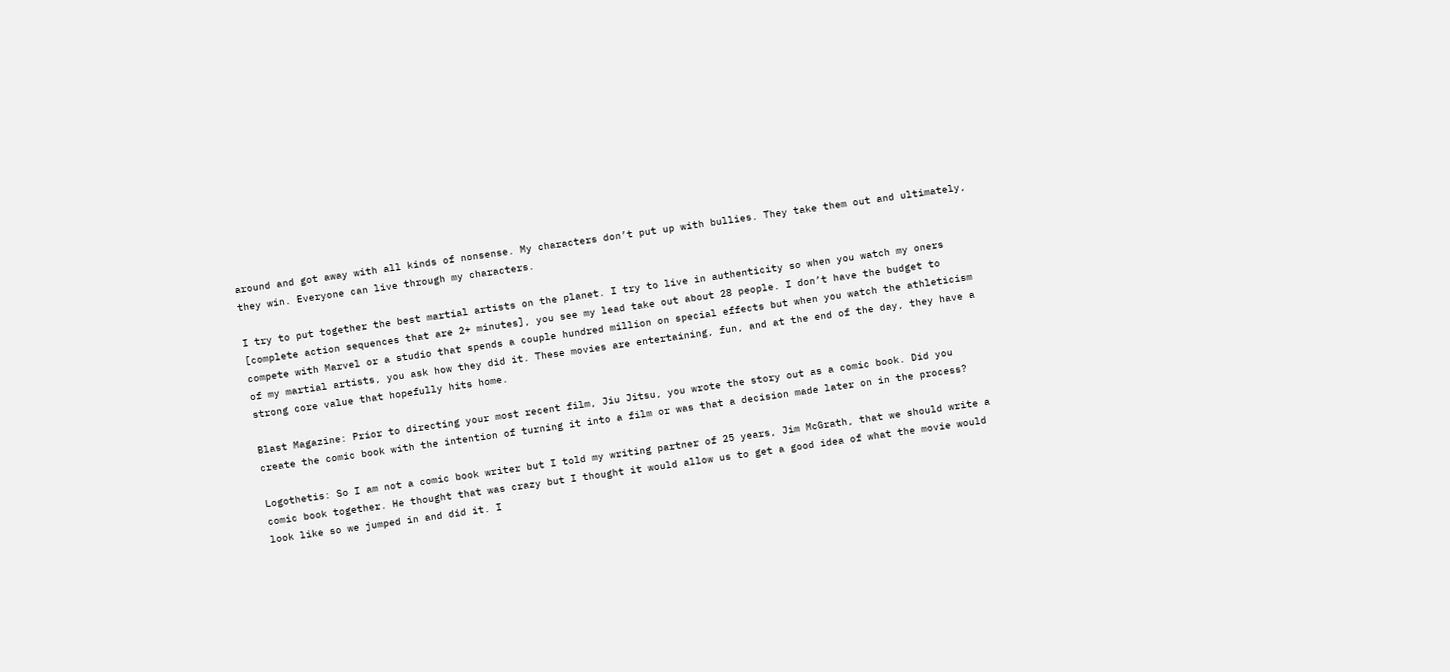around and got away with all kinds of nonsense. My characters don’t put up with bullies. They take them out and ultimately, they win. Everyone can live through my characters.

I try to put together the best martial artists on the planet. I try to live in authenticity so when you watch my oners [complete action sequences that are 2+ minutes], you see my lead take out about 28 people. I don’t have the budget to compete with Marvel or a studio that spends a couple hundred million on special effects but when you watch the athleticism of my martial artists, you ask how they did it. These movies are entertaining, fun, and at the end of the day, they have a strong core value that hopefully hits home.

Blast Magazine: Prior to directing your most recent film, Jiu Jitsu, you wrote the story out as a comic book. Did you create the comic book with the intention of turning it into a film or was that a decision made later on in the process?

Logothetis: So I am not a comic book writer but I told my writing partner of 25 years, Jim McGrath, that we should write a comic book together. He thought that was crazy but I thought it would allow us to get a good idea of what the movie would look like so we jumped in and did it. I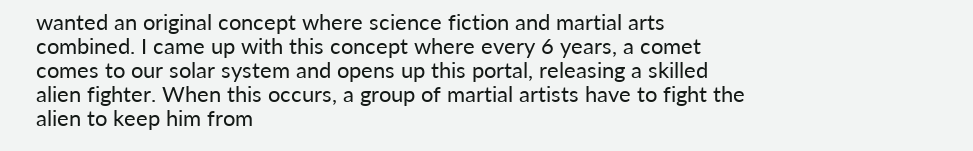wanted an original concept where science fiction and martial arts combined. I came up with this concept where every 6 years, a comet comes to our solar system and opens up this portal, releasing a skilled alien fighter. When this occurs, a group of martial artists have to fight the alien to keep him from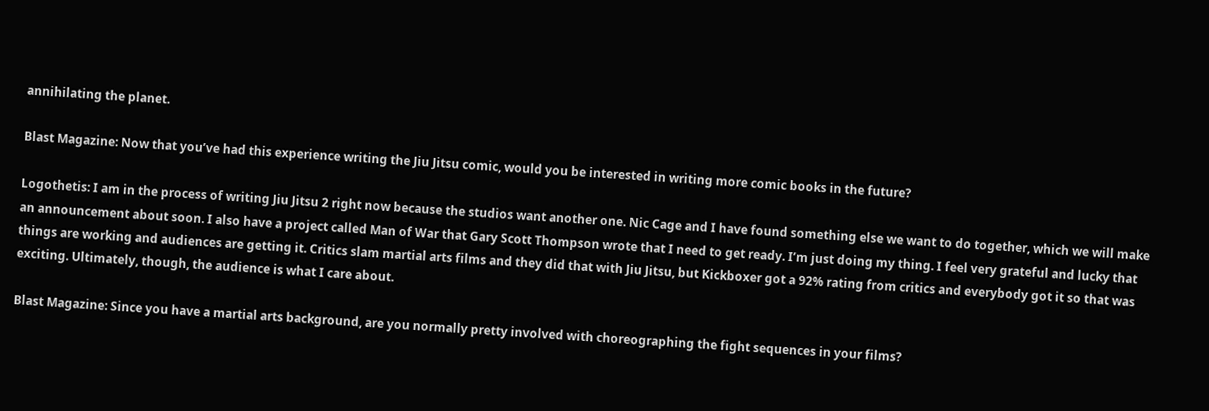annihilating the planet.

Blast Magazine: Now that you’ve had this experience writing the Jiu Jitsu comic, would you be interested in writing more comic books in the future?

Logothetis: I am in the process of writing Jiu Jitsu 2 right now because the studios want another one. Nic Cage and I have found something else we want to do together, which we will make an announcement about soon. I also have a project called Man of War that Gary Scott Thompson wrote that I need to get ready. I’m just doing my thing. I feel very grateful and lucky that things are working and audiences are getting it. Critics slam martial arts films and they did that with Jiu Jitsu, but Kickboxer got a 92% rating from critics and everybody got it so that was exciting. Ultimately, though, the audience is what I care about.

Blast Magazine: Since you have a martial arts background, are you normally pretty involved with choreographing the fight sequences in your films?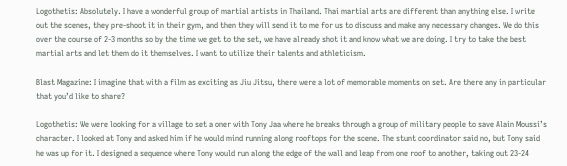Logothetis: Absolutely. I have a wonderful group of martial artists in Thailand. Thai martial arts are different than anything else. I write out the scenes, they pre-shoot it in their gym, and then they will send it to me for us to discuss and make any necessary changes. We do this over the course of 2-3 months so by the time we get to the set, we have already shot it and know what we are doing. I try to take the best martial arts and let them do it themselves. I want to utilize their talents and athleticism.

Blast Magazine: I imagine that with a film as exciting as Jiu Jitsu, there were a lot of memorable moments on set. Are there any in particular that you’d like to share?

Logothetis: We were looking for a village to set a oner with Tony Jaa where he breaks through a group of military people to save Alain Moussi’s character. I looked at Tony and asked him if he would mind running along rooftops for the scene. The stunt coordinator said no, but Tony said he was up for it. I designed a sequence where Tony would run along the edge of the wall and leap from one roof to another, taking out 23-24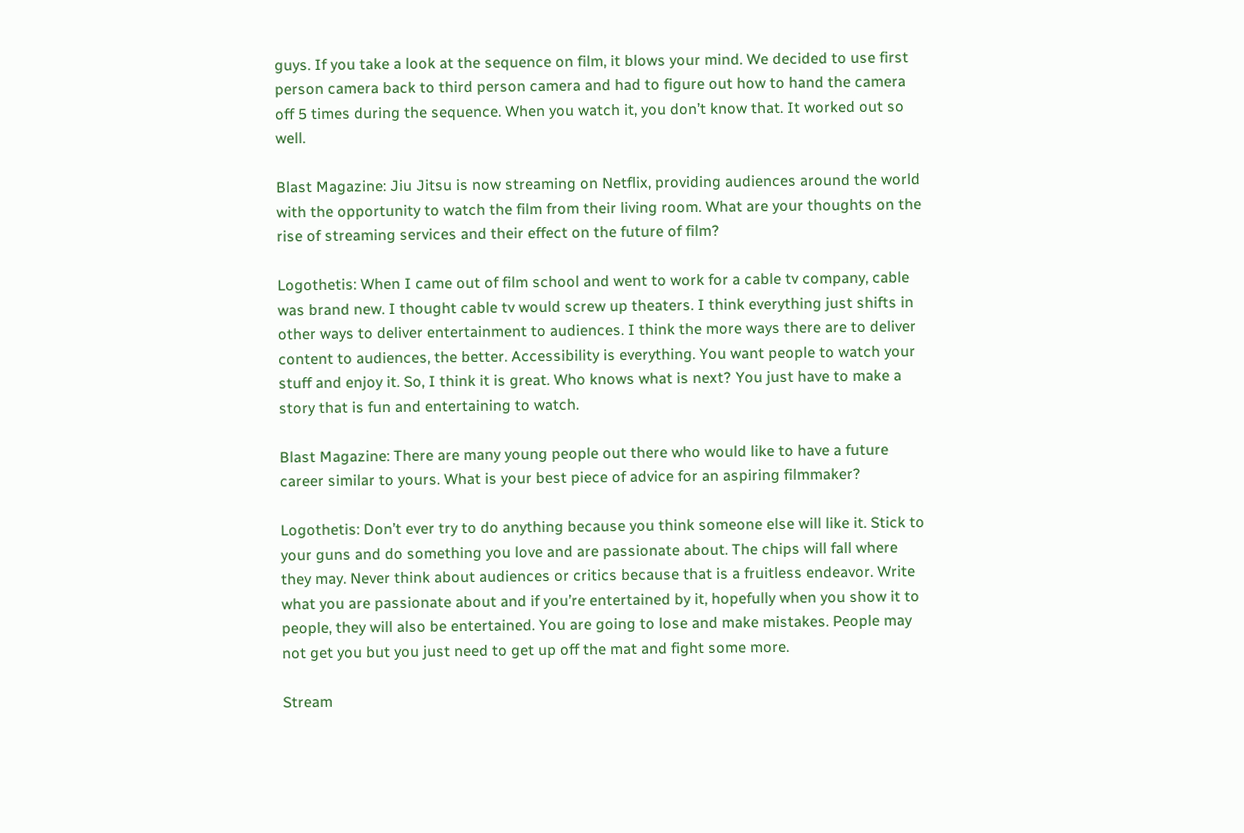guys. If you take a look at the sequence on film, it blows your mind. We decided to use first person camera back to third person camera and had to figure out how to hand the camera off 5 times during the sequence. When you watch it, you don’t know that. It worked out so well.

Blast Magazine: Jiu Jitsu is now streaming on Netflix, providing audiences around the world with the opportunity to watch the film from their living room. What are your thoughts on the rise of streaming services and their effect on the future of film?

Logothetis: When I came out of film school and went to work for a cable tv company, cable was brand new. I thought cable tv would screw up theaters. I think everything just shifts in other ways to deliver entertainment to audiences. I think the more ways there are to deliver content to audiences, the better. Accessibility is everything. You want people to watch your stuff and enjoy it. So, I think it is great. Who knows what is next? You just have to make a story that is fun and entertaining to watch.

Blast Magazine: There are many young people out there who would like to have a future career similar to yours. What is your best piece of advice for an aspiring filmmaker?

Logothetis: Don’t ever try to do anything because you think someone else will like it. Stick to your guns and do something you love and are passionate about. The chips will fall where they may. Never think about audiences or critics because that is a fruitless endeavor. Write what you are passionate about and if you’re entertained by it, hopefully when you show it to people, they will also be entertained. You are going to lose and make mistakes. People may not get you but you just need to get up off the mat and fight some more.

Stream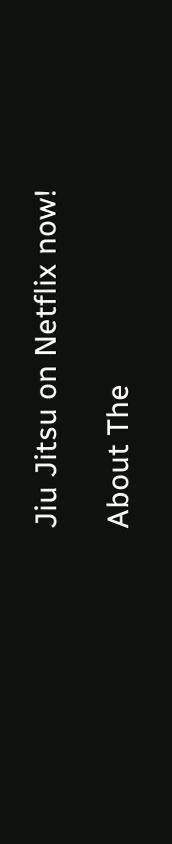Jiu Jitsu on Netflix now!

About The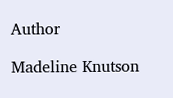Author

Madeline Knutson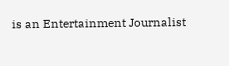is an Entertainment Journalist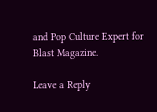and Pop Culture Expert for Blast Magazine.

Leave a Reply